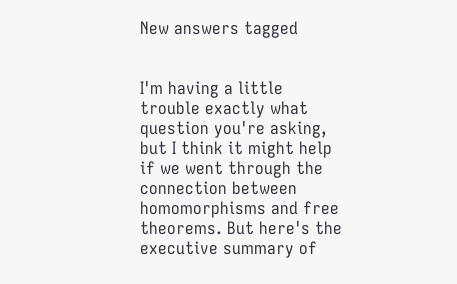New answers tagged


I'm having a little trouble exactly what question you're asking, but I think it might help if we went through the connection between homomorphisms and free theorems. But here's the executive summary of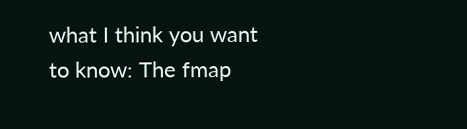what I think you want to know: The fmap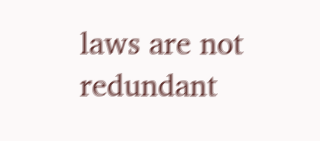laws are not redundant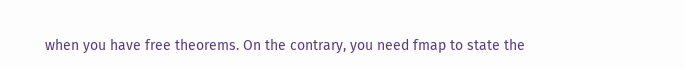when you have free theorems. On the contrary, you need fmap to state the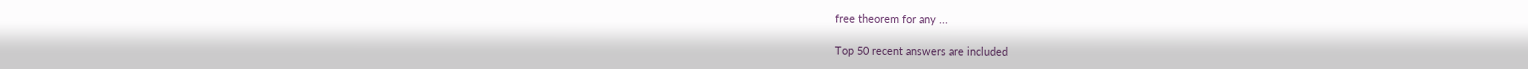free theorem for any ...

Top 50 recent answers are included